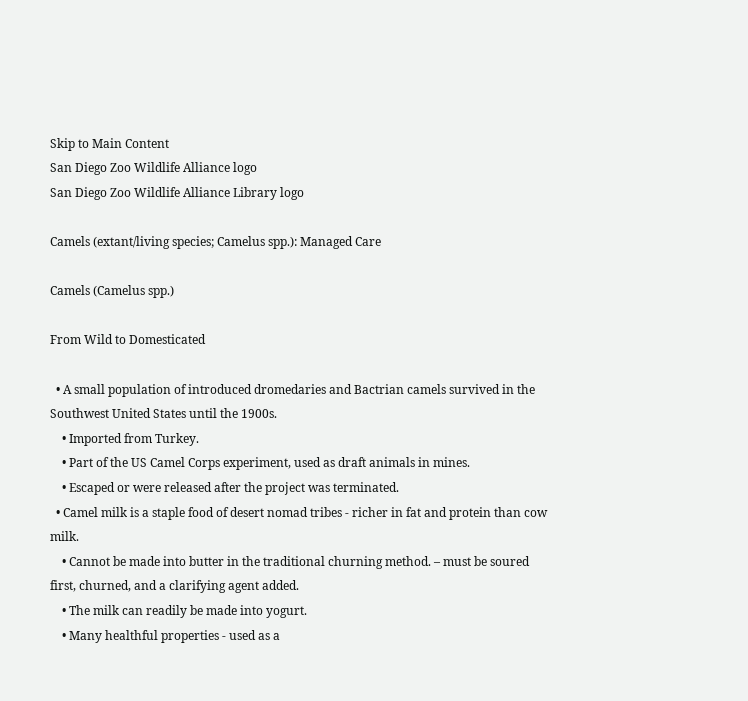Skip to Main Content
San Diego Zoo Wildlife Alliance logo
San Diego Zoo Wildlife Alliance Library logo

Camels (extant/living species; Camelus spp.): Managed Care

Camels (Camelus spp.)

From Wild to Domesticated

  • A small population of introduced dromedaries and Bactrian camels survived in the Southwest United States until the 1900s.
    • Imported from Turkey.
    • Part of the US Camel Corps experiment, used as draft animals in mines.
    • Escaped or were released after the project was terminated.
  • Camel milk is a staple food of desert nomad tribes - richer in fat and protein than cow milk.
    • Cannot be made into butter in the traditional churning method. – must be soured first, churned, and a clarifying agent added.
    • The milk can readily be made into yogurt.
    • Many healthful properties - used as a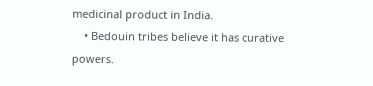medicinal product in India.
    • Bedouin tribes believe it has curative powers.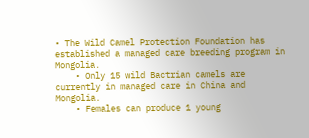• The Wild Camel Protection Foundation has established a managed care breeding program in Mongolia.
    • Only 15 wild Bactrian camels are currently in managed care in China and Mongolia.
    • Females can produce 1 young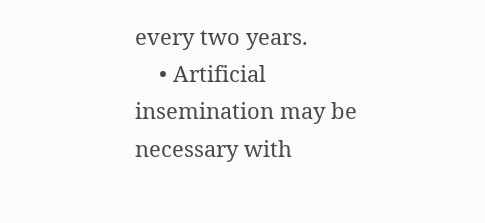every two years.
    • Artificial insemination may be necessary with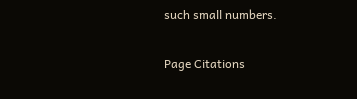such small numbers.

Page Citations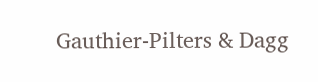Gauthier-Pilters & Dagg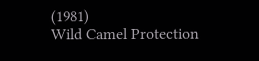(1981)
Wild Camel Protection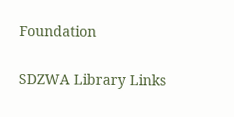Foundation

SDZWA Library Links